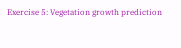Exercise 5: Vegetation growth prediction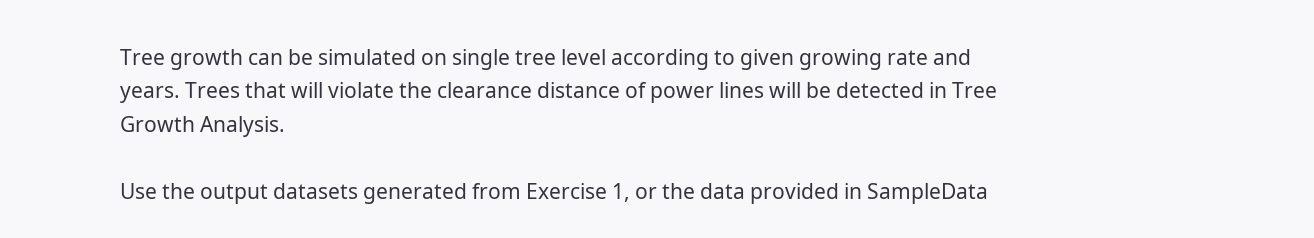Tree growth can be simulated on single tree level according to given growing rate and years. Trees that will violate the clearance distance of power lines will be detected in Tree Growth Analysis.

Use the output datasets generated from Exercise 1, or the data provided in SampleData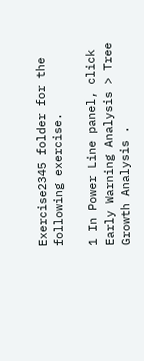Exercise2345 folder for the following exercise.

1 In Power Line panel, click Early Warning Analysis > Tree Growth Analysis .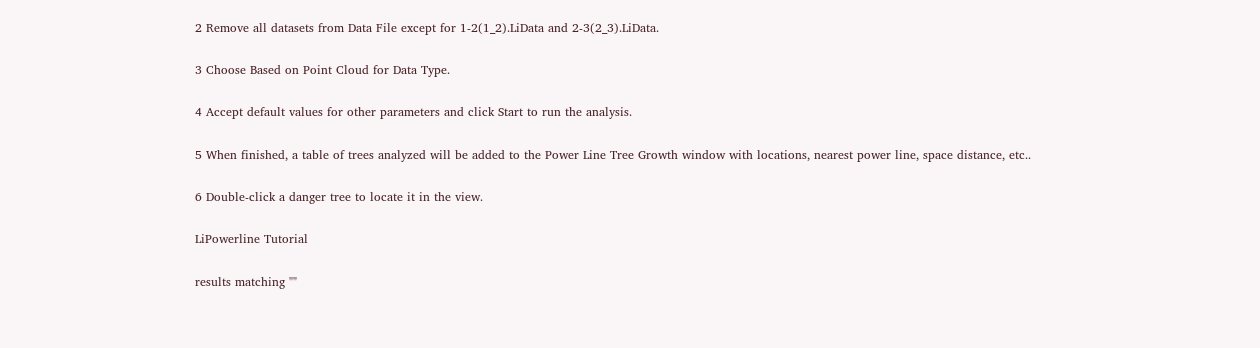2 Remove all datasets from Data File except for 1-2(1_2).LiData and 2-3(2_3).LiData.

3 Choose Based on Point Cloud for Data Type.

4 Accept default values for other parameters and click Start to run the analysis.

5 When finished, a table of trees analyzed will be added to the Power Line Tree Growth window with locations, nearest power line, space distance, etc..

6 Double-click a danger tree to locate it in the view.

LiPowerline Tutorial

results matching ""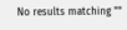No results matching ""